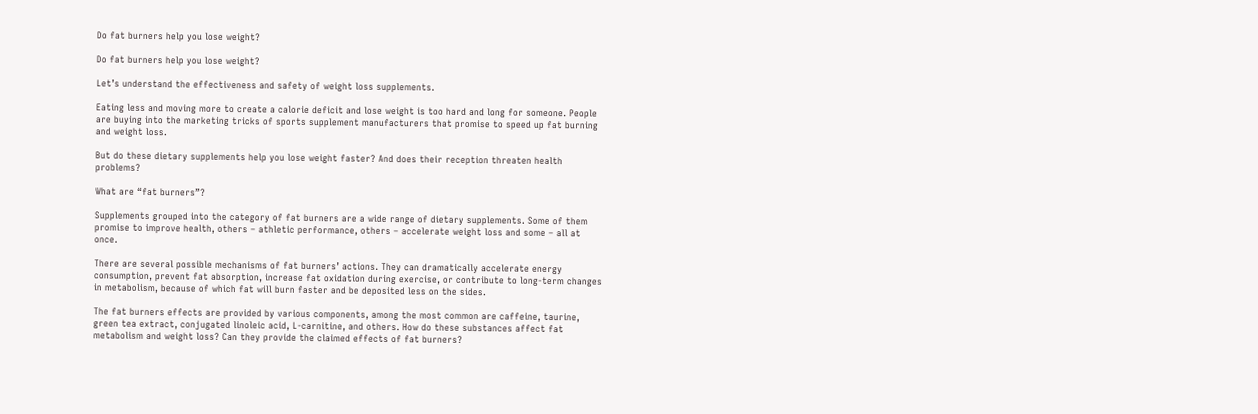Do fat burners help you lose weight?

Do fat burners help you lose weight?

Let’s understand the effectiveness and safety of weight loss supplements.

Eating less and moving more to create a calorie deficit and lose weight is too hard and long for someone. People are buying into the marketing tricks of sports supplement manufacturers that promise to speed up fat burning and weight loss.

But do these dietary supplements help you lose weight faster? And does their reception threaten health problems?

What are “fat burners”?

Supplements grouped into the category of fat burners are a wide range of dietary supplements. Some of them promise to improve health, others – athletic performance, others – accelerate weight loss and some – all at once.

There are several possible mechanisms of fat burners’ actions. They can dramatically accelerate energy consumption, prevent fat absorption, increase fat oxidation during exercise, or contribute to long-term changes in metabolism, because of which fat will burn faster and be deposited less on the sides.

The fat burners effects are provided by various components, among the most common are caffeine, taurine, green tea extract, conjugated linoleic acid, L-carnitine, and others. How do these substances affect fat metabolism and weight loss? Can they provide the claimed effects of fat burners?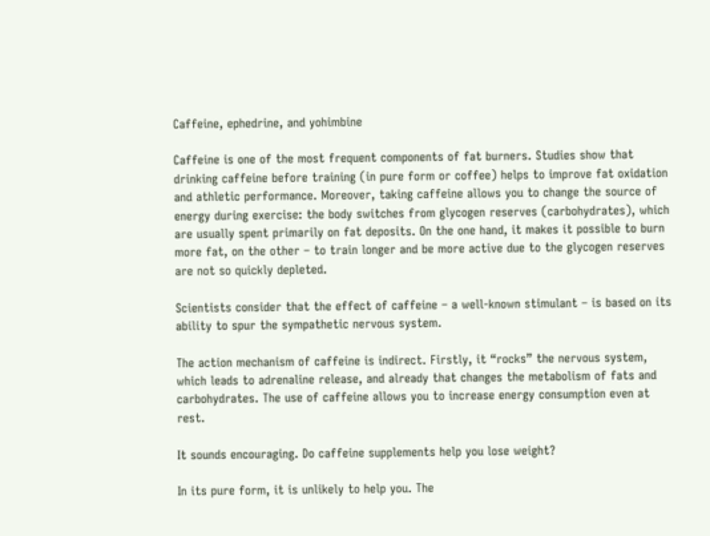Caffeine, ephedrine, and yohimbine

Caffeine is one of the most frequent components of fat burners. Studies show that drinking caffeine before training (in pure form or coffee) helps to improve fat oxidation and athletic performance. Moreover, taking caffeine allows you to change the source of energy during exercise: the body switches from glycogen reserves (carbohydrates), which are usually spent primarily on fat deposits. On the one hand, it makes it possible to burn more fat, on the other – to train longer and be more active due to the glycogen reserves are not so quickly depleted.

Scientists consider that the effect of caffeine – a well-known stimulant – is based on its ability to spur the sympathetic nervous system.

The action mechanism of caffeine is indirect. Firstly, it “rocks” the nervous system, which leads to adrenaline release, and already that changes the metabolism of fats and carbohydrates. The use of caffeine allows you to increase energy consumption even at rest.

It sounds encouraging. Do caffeine supplements help you lose weight?

In its pure form, it is unlikely to help you. The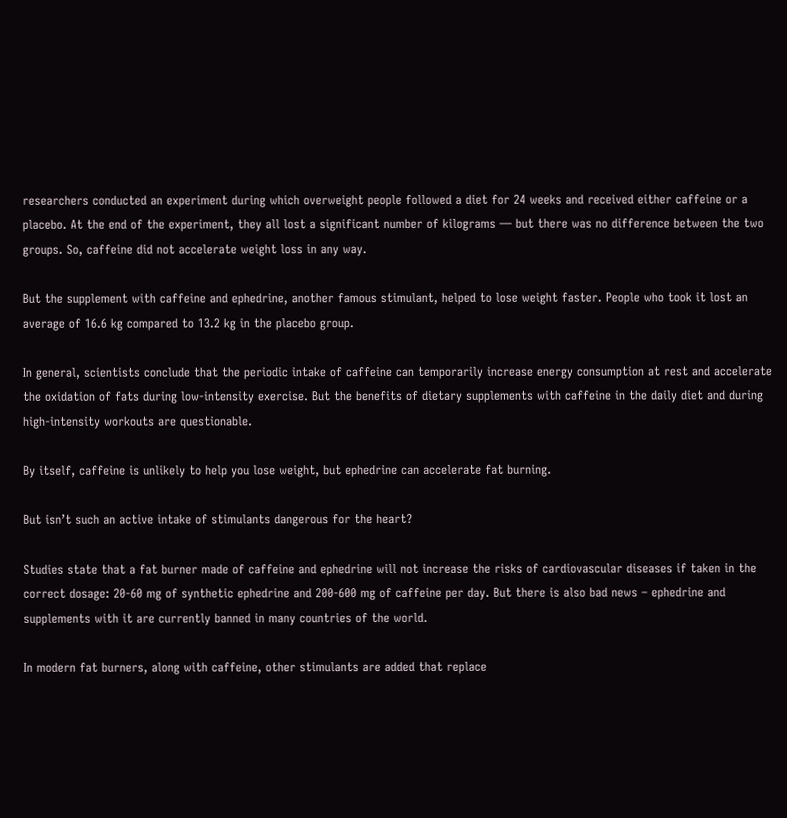researchers conducted an experiment during which overweight people followed a diet for 24 weeks and received either caffeine or a placebo. At the end of the experiment, they all lost a significant number of kilograms — but there was no difference between the two groups. So, caffeine did not accelerate weight loss in any way.

But the supplement with caffeine and ephedrine, another famous stimulant, helped to lose weight faster. People who took it lost an average of 16.6 kg compared to 13.2 kg in the placebo group.

In general, scientists conclude that the periodic intake of caffeine can temporarily increase energy consumption at rest and accelerate the oxidation of fats during low-intensity exercise. But the benefits of dietary supplements with caffeine in the daily diet and during high-intensity workouts are questionable.

By itself, caffeine is unlikely to help you lose weight, but ephedrine can accelerate fat burning.

But isn’t such an active intake of stimulants dangerous for the heart?

Studies state that a fat burner made of caffeine and ephedrine will not increase the risks of cardiovascular diseases if taken in the correct dosage: 20-60 mg of synthetic ephedrine and 200-600 mg of caffeine per day. But there is also bad news – ephedrine and supplements with it are currently banned in many countries of the world.

In modern fat burners, along with caffeine, other stimulants are added that replace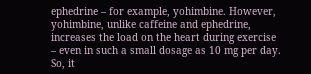ephedrine – for example, yohimbine. However, yohimbine, unlike caffeine and ephedrine, increases the load on the heart during exercise – even in such a small dosage as 10 mg per day. So, it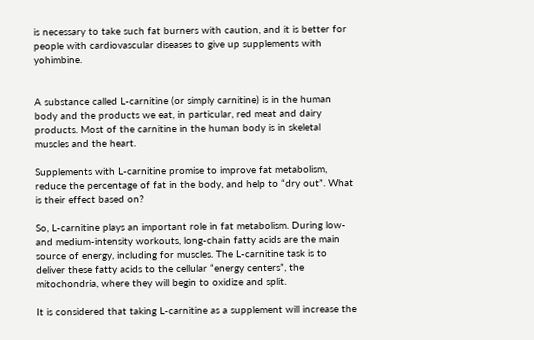is necessary to take such fat burners with caution, and it is better for people with cardiovascular diseases to give up supplements with yohimbine.


A substance called L-carnitine (or simply carnitine) is in the human body and the products we eat, in particular, red meat and dairy products. Most of the carnitine in the human body is in skeletal muscles and the heart.

Supplements with L-carnitine promise to improve fat metabolism, reduce the percentage of fat in the body, and help to “dry out”. What is their effect based on?

So, L-carnitine plays an important role in fat metabolism. During low- and medium-intensity workouts, long-chain fatty acids are the main source of energy, including for muscles. The L-carnitine task is to deliver these fatty acids to the cellular “energy centers”, the mitochondria, where they will begin to oxidize and split.

It is considered that taking L-carnitine as a supplement will increase the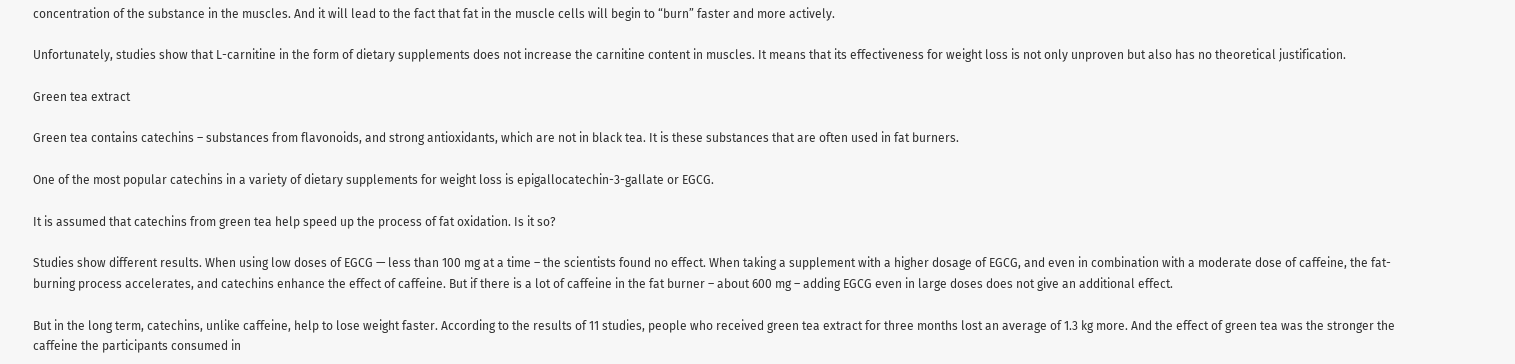concentration of the substance in the muscles. And it will lead to the fact that fat in the muscle cells will begin to “burn” faster and more actively.

Unfortunately, studies show that L-carnitine in the form of dietary supplements does not increase the carnitine content in muscles. It means that its effectiveness for weight loss is not only unproven but also has no theoretical justification.

Green tea extract

Green tea contains catechins – substances from flavonoids, and strong antioxidants, which are not in black tea. It is these substances that are often used in fat burners.

One of the most popular catechins in a variety of dietary supplements for weight loss is epigallocatechin-3-gallate or EGCG.

It is assumed that catechins from green tea help speed up the process of fat oxidation. Is it so?

Studies show different results. When using low doses of EGCG — less than 100 mg at a time – the scientists found no effect. When taking a supplement with a higher dosage of EGCG, and even in combination with a moderate dose of caffeine, the fat-burning process accelerates, and catechins enhance the effect of caffeine. But if there is a lot of caffeine in the fat burner – about 600 mg – adding EGCG even in large doses does not give an additional effect.

But in the long term, catechins, unlike caffeine, help to lose weight faster. According to the results of 11 studies, people who received green tea extract for three months lost an average of 1.3 kg more. And the effect of green tea was the stronger the caffeine the participants consumed in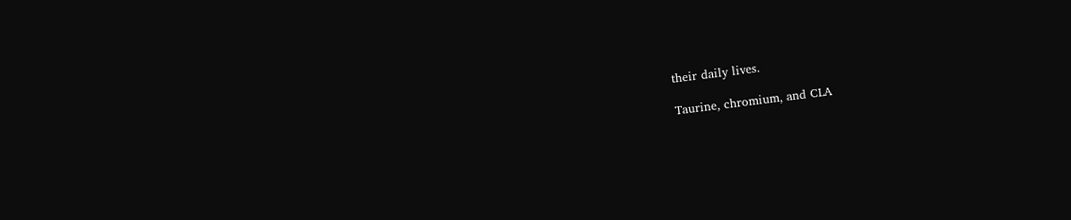their daily lives.

Taurine, chromium, and CLA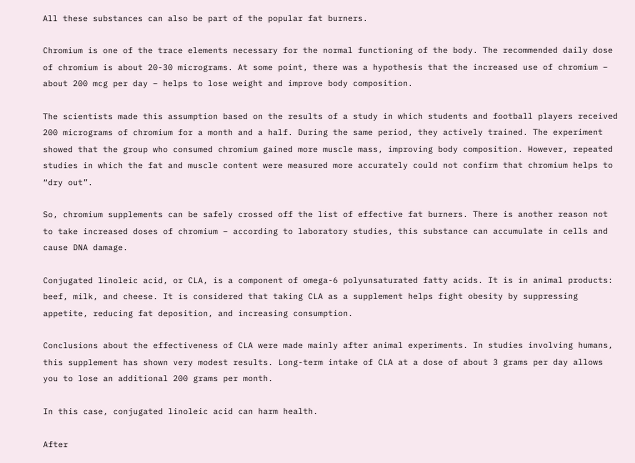All these substances can also be part of the popular fat burners.

Chromium is one of the trace elements necessary for the normal functioning of the body. The recommended daily dose of chromium is about 20-30 micrograms. At some point, there was a hypothesis that the increased use of chromium – about 200 mcg per day – helps to lose weight and improve body composition.

The scientists made this assumption based on the results of a study in which students and football players received 200 micrograms of chromium for a month and a half. During the same period, they actively trained. The experiment showed that the group who consumed chromium gained more muscle mass, improving body composition. However, repeated studies in which the fat and muscle content were measured more accurately could not confirm that chromium helps to “dry out”.

So, chromium supplements can be safely crossed off the list of effective fat burners. There is another reason not to take increased doses of chromium – according to laboratory studies, this substance can accumulate in cells and cause DNA damage.

Conjugated linoleic acid, or CLA, is a component of omega-6 polyunsaturated fatty acids. It is in animal products: beef, milk, and cheese. It is considered that taking CLA as a supplement helps fight obesity by suppressing appetite, reducing fat deposition, and increasing consumption.

Conclusions about the effectiveness of CLA were made mainly after animal experiments. In studies involving humans, this supplement has shown very modest results. Long-term intake of CLA at a dose of about 3 grams per day allows you to lose an additional 200 grams per month.

In this case, conjugated linoleic acid can harm health.

After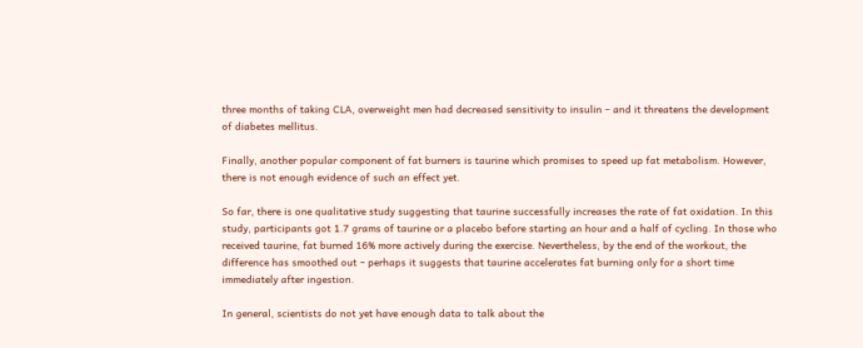three months of taking CLA, overweight men had decreased sensitivity to insulin – and it threatens the development of diabetes mellitus.

Finally, another popular component of fat burners is taurine which promises to speed up fat metabolism. However, there is not enough evidence of such an effect yet.

So far, there is one qualitative study suggesting that taurine successfully increases the rate of fat oxidation. In this study, participants got 1.7 grams of taurine or a placebo before starting an hour and a half of cycling. In those who received taurine, fat burned 16% more actively during the exercise. Nevertheless, by the end of the workout, the difference has smoothed out – perhaps it suggests that taurine accelerates fat burning only for a short time immediately after ingestion.

In general, scientists do not yet have enough data to talk about the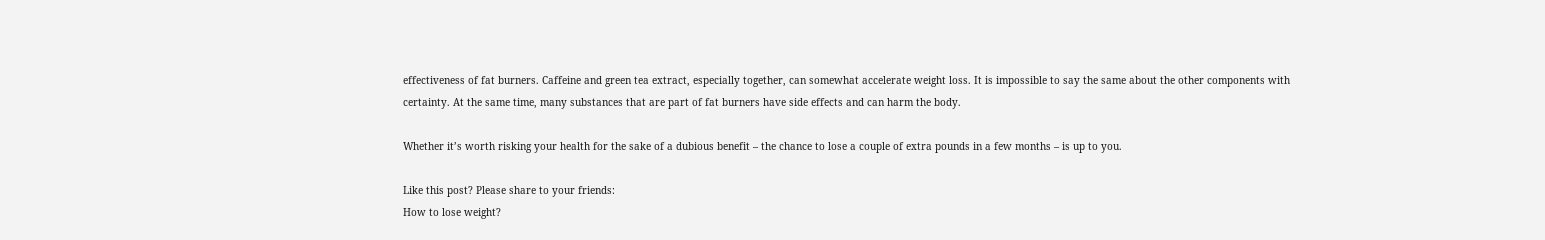effectiveness of fat burners. Caffeine and green tea extract, especially together, can somewhat accelerate weight loss. It is impossible to say the same about the other components with certainty. At the same time, many substances that are part of fat burners have side effects and can harm the body.

Whether it’s worth risking your health for the sake of a dubious benefit – the chance to lose a couple of extra pounds in a few months – is up to you.

Like this post? Please share to your friends:
How to lose weight?